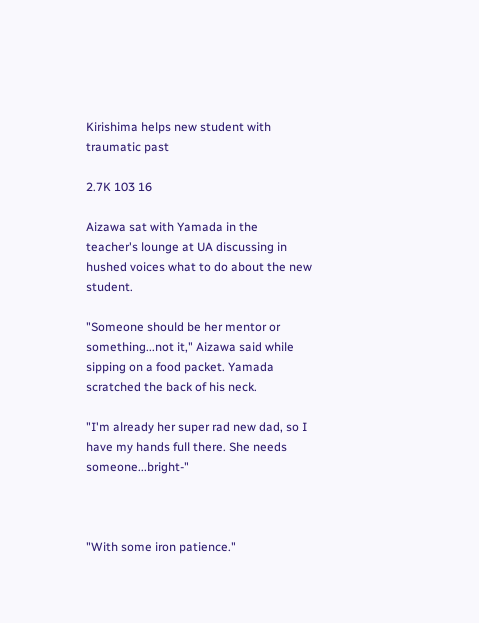Kirishima helps new student with traumatic past

2.7K 103 16

Aizawa sat with Yamada in the teacher's lounge at UA discussing in hushed voices what to do about the new student.

"Someone should be her mentor or something...not it," Aizawa said while sipping on a food packet. Yamada scratched the back of his neck.

"I'm already her super rad new dad, so I have my hands full there. She needs someone...bright-"



"With some iron patience."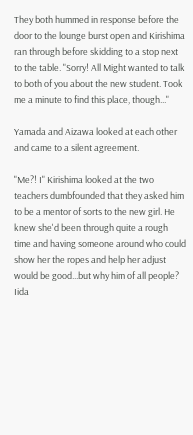They both hummed in response before the door to the lounge burst open and Kirishima ran through before skidding to a stop next to the table. "Sorry! All Might wanted to talk to both of you about the new student. Took me a minute to find this place, though..."

Yamada and Aizawa looked at each other and came to a silent agreement.

"Me?! I" Kirishima looked at the two teachers dumbfounded that they asked him to be a mentor of sorts to the new girl. He knew she'd been through quite a rough time and having someone around who could show her the ropes and help her adjust would be good...but why him of all people? Iida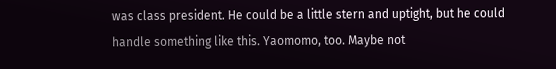was class president. He could be a little stern and uptight, but he could handle something like this. Yaomomo, too. Maybe not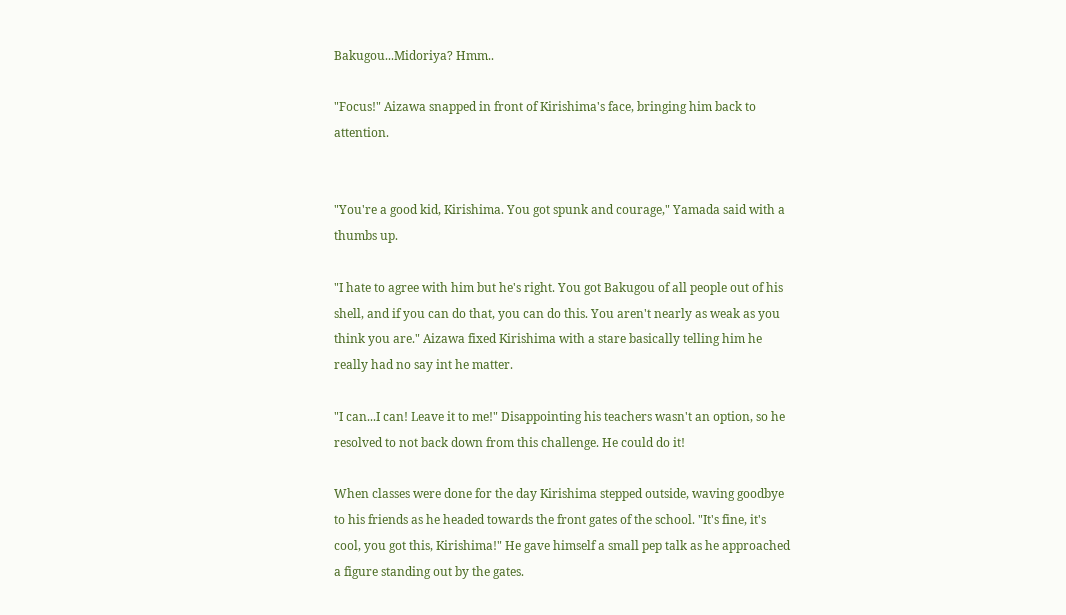Bakugou...Midoriya? Hmm..

"Focus!" Aizawa snapped in front of Kirishima's face, bringing him back to attention.


"You're a good kid, Kirishima. You got spunk and courage," Yamada said with a thumbs up.

"I hate to agree with him but he's right. You got Bakugou of all people out of his shell, and if you can do that, you can do this. You aren't nearly as weak as you think you are." Aizawa fixed Kirishima with a stare basically telling him he really had no say int he matter.

"I can...I can! Leave it to me!" Disappointing his teachers wasn't an option, so he resolved to not back down from this challenge. He could do it!

When classes were done for the day Kirishima stepped outside, waving goodbye to his friends as he headed towards the front gates of the school. "It's fine, it's cool, you got this, Kirishima!" He gave himself a small pep talk as he approached a figure standing out by the gates.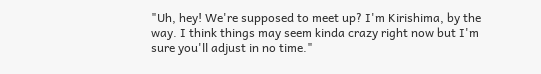"Uh, hey! We're supposed to meet up? I'm Kirishima, by the way. I think things may seem kinda crazy right now but I'm sure you'll adjust in no time."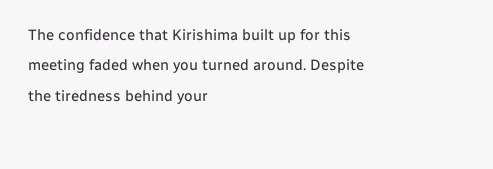The confidence that Kirishima built up for this meeting faded when you turned around. Despite the tiredness behind your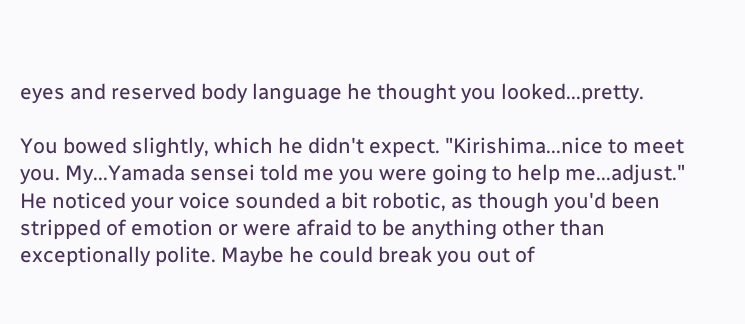eyes and reserved body language he thought you looked...pretty.

You bowed slightly, which he didn't expect. "Kirishima...nice to meet you. My...Yamada sensei told me you were going to help me...adjust." He noticed your voice sounded a bit robotic, as though you'd been stripped of emotion or were afraid to be anything other than exceptionally polite. Maybe he could break you out of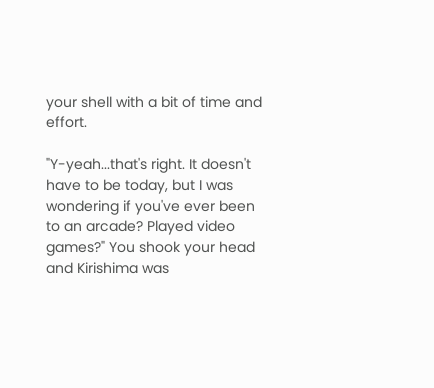your shell with a bit of time and effort.

"Y-yeah...that's right. It doesn't have to be today, but I was wondering if you've ever been to an arcade? Played video games?" You shook your head and Kirishima was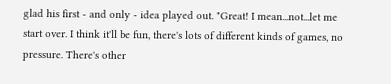glad his first - and only - idea played out. "Great! I mean...not...let me start over. I think it'll be fun, there's lots of different kinds of games, no pressure. There's other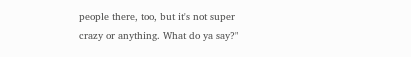people there, too, but it's not super crazy or anything. What do ya say?"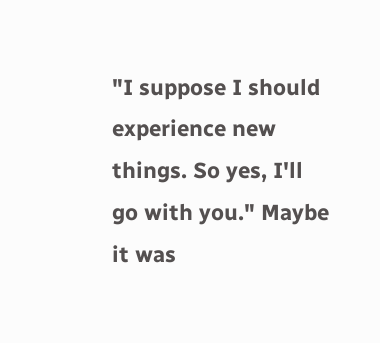"I suppose I should experience new things. So yes, I'll go with you." Maybe it was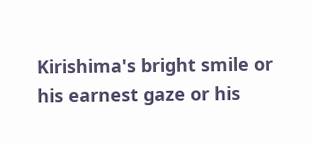Kirishima's bright smile or his earnest gaze or his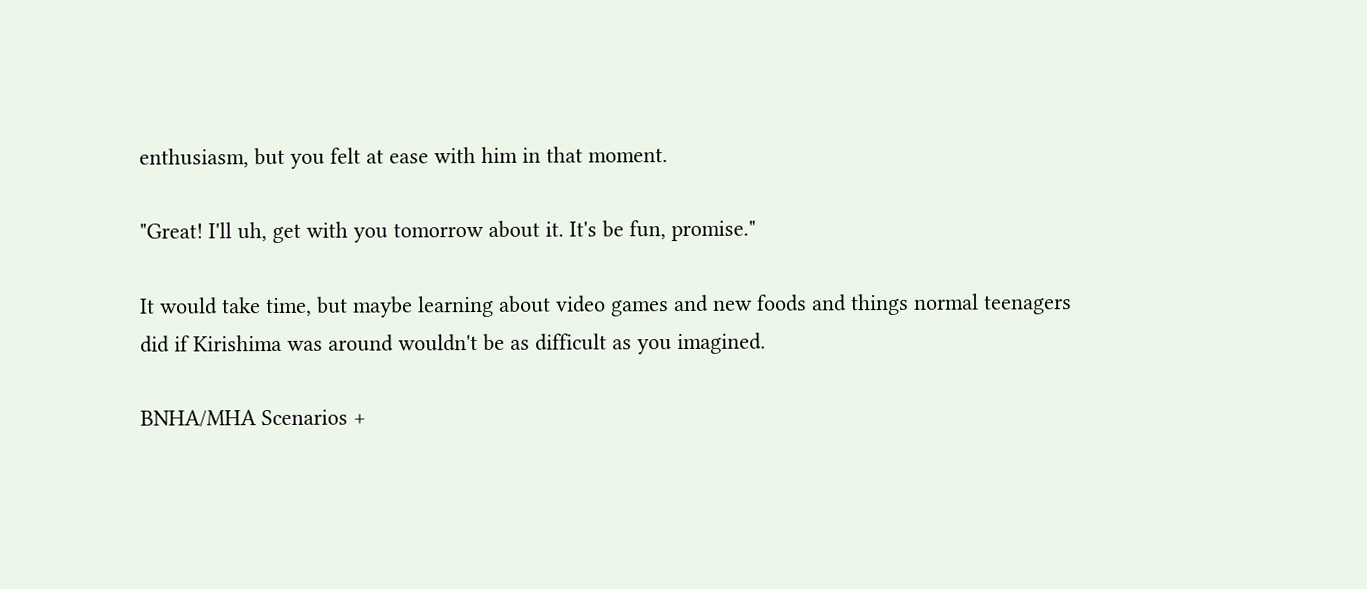enthusiasm, but you felt at ease with him in that moment.

"Great! I'll uh, get with you tomorrow about it. It's be fun, promise."

It would take time, but maybe learning about video games and new foods and things normal teenagers did if Kirishima was around wouldn't be as difficult as you imagined.

BNHA/MHA Scenarios +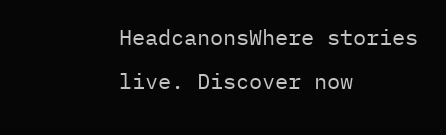HeadcanonsWhere stories live. Discover now